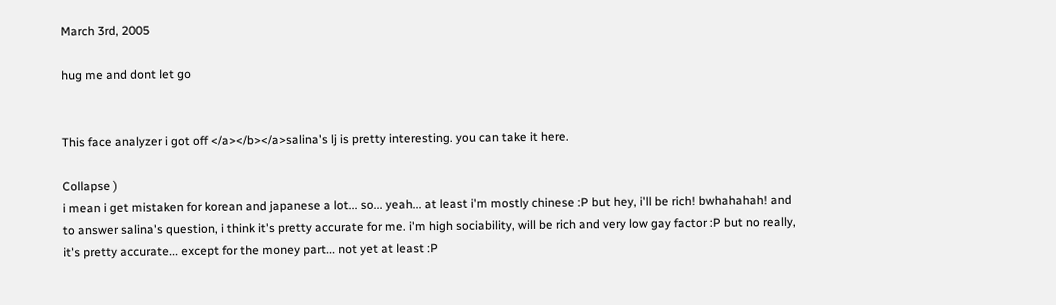March 3rd, 2005

hug me and dont let go


This face analyzer i got off </a></b></a>salina's lj is pretty interesting. you can take it here.

Collapse )
i mean i get mistaken for korean and japanese a lot... so... yeah... at least i'm mostly chinese :P but hey, i'll be rich! bwhahahah! and to answer salina's question, i think it's pretty accurate for me. i'm high sociability, will be rich and very low gay factor :P but no really, it's pretty accurate... except for the money part... not yet at least :P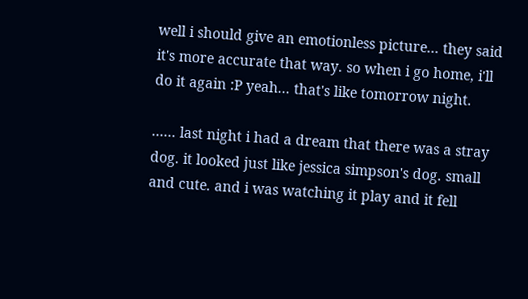well i should give an emotionless picture... they said it's more accurate that way. so when i go home, i'll do it again :P yeah... that's like tomorrow night.

...... last night i had a dream that there was a stray dog. it looked just like jessica simpson's dog. small and cute. and i was watching it play and it fell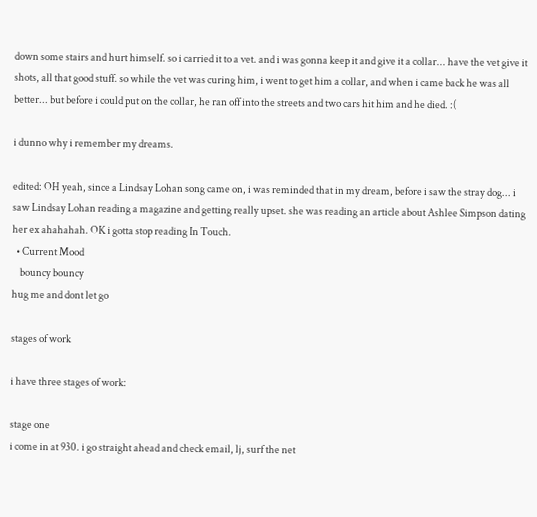down some stairs and hurt himself. so i carried it to a vet. and i was gonna keep it and give it a collar... have the vet give it shots, all that good stuff. so while the vet was curing him, i went to get him a collar, and when i came back he was all better... but before i could put on the collar, he ran off into the streets and two cars hit him and he died. :(

i dunno why i remember my dreams.

edited: OH yeah, since a Lindsay Lohan song came on, i was reminded that in my dream, before i saw the stray dog... i saw Lindsay Lohan reading a magazine and getting really upset. she was reading an article about Ashlee Simpson dating her ex ahahahah. OK i gotta stop reading In Touch.
  • Current Mood
    bouncy bouncy
hug me and dont let go

stages of work

i have three stages of work:

stage one
i come in at 930. i go straight ahead and check email, lj, surf the net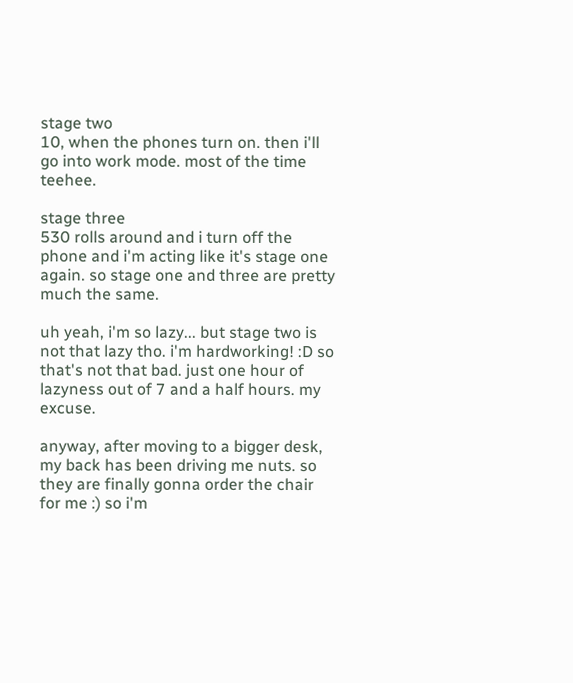stage two
10, when the phones turn on. then i'll go into work mode. most of the time teehee.

stage three
530 rolls around and i turn off the phone and i'm acting like it's stage one again. so stage one and three are pretty much the same.

uh yeah, i'm so lazy... but stage two is not that lazy tho. i'm hardworking! :D so that's not that bad. just one hour of lazyness out of 7 and a half hours. my excuse.

anyway, after moving to a bigger desk, my back has been driving me nuts. so they are finally gonna order the chair for me :) so i'm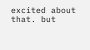excited about that. but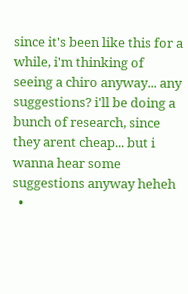since it's been like this for a while, i'm thinking of seeing a chiro anyway... any suggestions? i'll be doing a bunch of research, since they arent cheap... but i wanna hear some suggestions anyway heheh
  •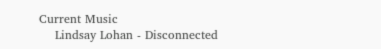Current Music
    Lindsay Lohan - Disconnected